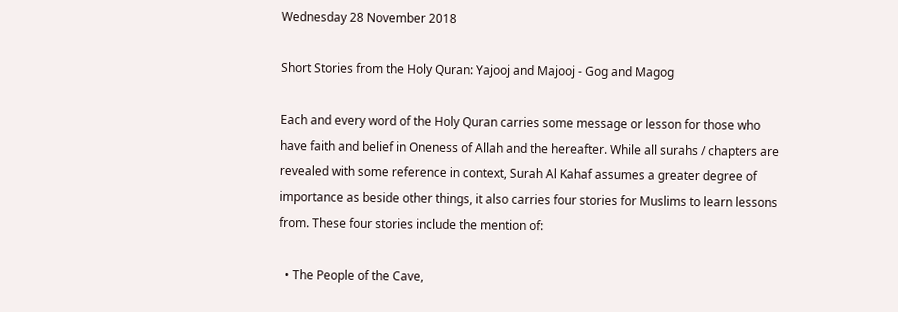Wednesday 28 November 2018

Short Stories from the Holy Quran: Yajooj and Majooj - Gog and Magog

Each and every word of the Holy Quran carries some message or lesson for those who have faith and belief in Oneness of Allah and the hereafter. While all surahs / chapters are revealed with some reference in context, Surah Al Kahaf assumes a greater degree of importance as beside other things, it also carries four stories for Muslims to learn lessons from. These four stories include the mention of:

  • The People of the Cave,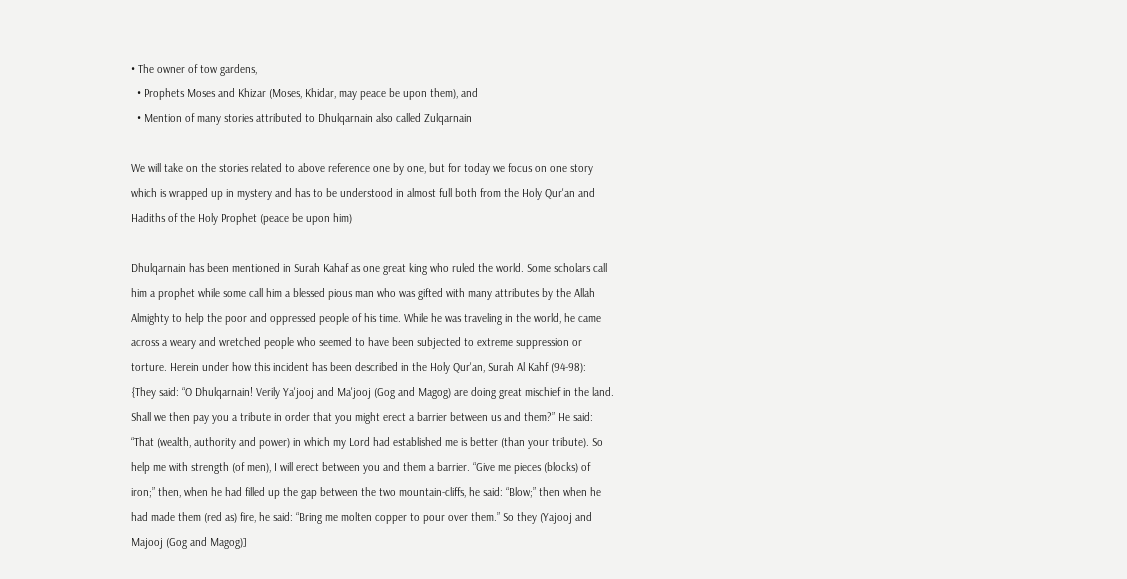• The owner of tow gardens,
  • Prophets Moses and Khizar (Moses, Khidar, may peace be upon them), and
  • Mention of many stories attributed to Dhulqarnain also called Zulqarnain

We will take on the stories related to above reference one by one, but for today we focus on one story which is wrapped up in mystery and has to be understood in almost full both from the Holy Qur'an and Hadiths of the Holy Prophet (peace be upon him)

Dhulqarnain has been mentioned in Surah Kahaf as one great king who ruled the world. Some scholars call him a prophet while some call him a blessed pious man who was gifted with many attributes by the Allah Almighty to help the poor and oppressed people of his time. While he was traveling in the world, he came across a weary and wretched people who seemed to have been subjected to extreme suppression or torture. Herein under how this incident has been described in the Holy Qur'an, Surah Al Kahf (94-98):
{They said: “O Dhulqarnain! Verily Ya'jooj and Ma'jooj (Gog and Magog) are doing great mischief in the land. Shall we then pay you a tribute in order that you might erect a barrier between us and them?” He said: “That (wealth, authority and power) in which my Lord had established me is better (than your tribute). So help me with strength (of men), I will erect between you and them a barrier. “Give me pieces (blocks) of iron;” then, when he had filled up the gap between the two mountain-cliffs, he said: “Blow;” then when he had made them (red as) fire, he said: “Bring me molten copper to pour over them.” So they (Yajooj and Majooj (Gog and Magog)]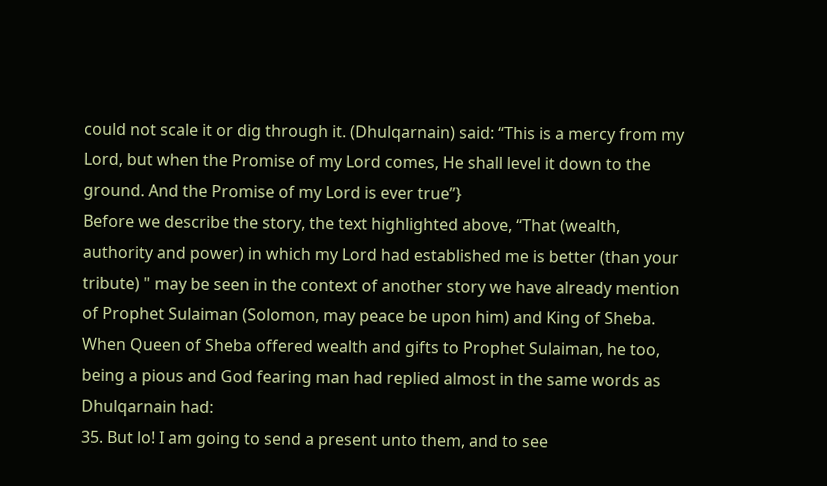could not scale it or dig through it. (Dhulqarnain) said: “This is a mercy from my Lord, but when the Promise of my Lord comes, He shall level it down to the ground. And the Promise of my Lord is ever true”}
Before we describe the story, the text highlighted above, “That (wealth, authority and power) in which my Lord had established me is better (than your tribute) " may be seen in the context of another story we have already mention of Prophet Sulaiman (Solomon, may peace be upon him) and King of Sheba. When Queen of Sheba offered wealth and gifts to Prophet Sulaiman, he too, being a pious and God fearing man had replied almost in the same words as Dhulqarnain had:
35. But lo! I am going to send a present unto them, and to see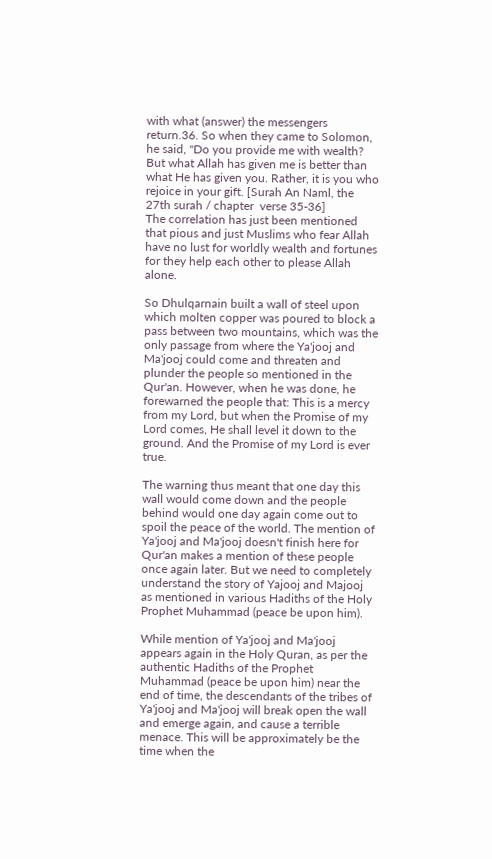with what (answer) the messengers return.36. So when they came to Solomon, he said, "Do you provide me with wealth? But what Allah has given me is better than what He has given you. Rather, it is you who rejoice in your gift. [Surah An Naml, the 27th surah / chapter  verse 35-36]
The correlation has just been mentioned that pious and just Muslims who fear Allah have no lust for worldly wealth and fortunes for they help each other to please Allah alone.

So Dhulqarnain built a wall of steel upon which molten copper was poured to block a pass between two mountains, which was the only passage from where the Ya'jooj and Ma'jooj could come and threaten and plunder the people so mentioned in the Qur'an. However, when he was done, he forewarned the people that: This is a mercy from my Lord, but when the Promise of my Lord comes, He shall level it down to the ground. And the Promise of my Lord is ever true.

The warning thus meant that one day this wall would come down and the people behind would one day again come out to spoil the peace of the world. The mention of Ya'jooj and Ma'jooj doesn't finish here for Qur'an makes a mention of these people once again later. But we need to completely understand the story of Yajooj and Majooj as mentioned in various Hadiths of the Holy Prophet Muhammad (peace be upon him).

While mention of Ya'jooj and Ma'jooj appears again in the Holy Quran, as per the authentic Hadiths of the Prophet Muhammad (peace be upon him) near the end of time, the descendants of the tribes of Ya'jooj and Ma'jooj will break open the wall and emerge again, and cause a terrible menace. This will be approximately be the time when the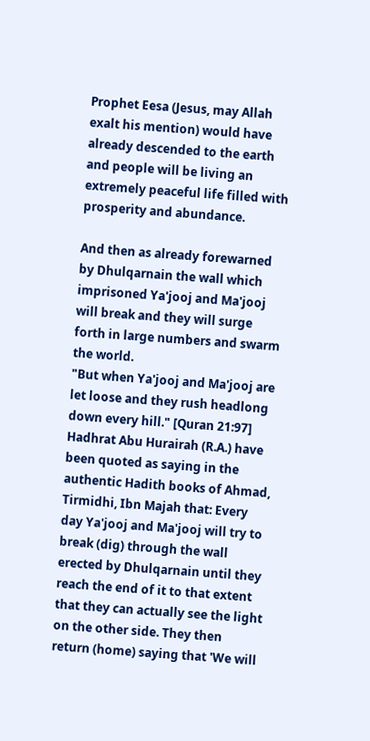Prophet Eesa (Jesus, may Allah exalt his mention) would have already descended to the earth and people will be living an extremely peaceful life filled with prosperity and abundance.

And then as already forewarned by Dhulqarnain the wall which imprisoned Ya'jooj and Ma'jooj will break and they will surge forth in large numbers and swarm the world.
"But when Ya'jooj and Ma'jooj are let loose and they rush headlong down every hill." [Quran 21:97]
Hadhrat Abu Hurairah (R.A.) have been quoted as saying in the authentic Hadith books of Ahmad, Tirmidhi, Ibn Majah that: Every day Ya'jooj and Ma'jooj will try to break (dig) through the wall erected by Dhulqarnain until they reach the end of it to that extent that they can actually see the light on the other side. They then return (home) saying that 'We will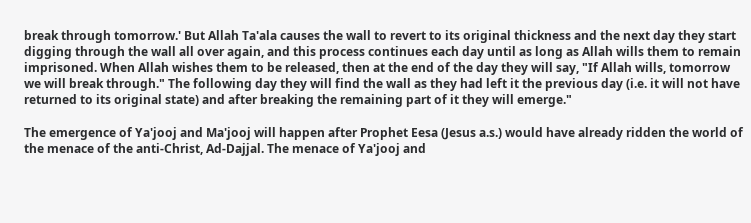break through tomorrow.' But Allah Ta'ala causes the wall to revert to its original thickness and the next day they start digging through the wall all over again, and this process continues each day until as long as Allah wills them to remain imprisoned. When Allah wishes them to be released, then at the end of the day they will say, "If Allah wills, tomorrow we will break through." The following day they will find the wall as they had left it the previous day (i.e. it will not have returned to its original state) and after breaking the remaining part of it they will emerge."

The emergence of Ya'jooj and Ma'jooj will happen after Prophet Eesa (Jesus a.s.) would have already ridden the world of the menace of the anti-Christ, Ad-Dajjal. The menace of Ya'jooj and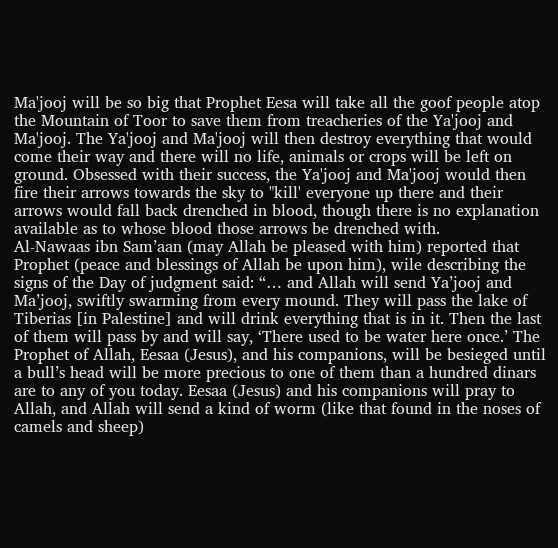Ma'jooj will be so big that Prophet Eesa will take all the goof people atop the Mountain of Toor to save them from treacheries of the Ya'jooj and Ma'jooj. The Ya'jooj and Ma'jooj will then destroy everything that would come their way and there will no life, animals or crops will be left on ground. Obsessed with their success, the Ya'jooj and Ma'jooj would then fire their arrows towards the sky to "kill' everyone up there and their arrows would fall back drenched in blood, though there is no explanation available as to whose blood those arrows be drenched with.
Al-Nawaas ibn Sam’aan (may Allah be pleased with him) reported that Prophet (peace and blessings of Allah be upon him), wile describing the signs of the Day of judgment said: “… and Allah will send Ya’jooj and Ma’jooj, swiftly swarming from every mound. They will pass the lake of Tiberias [in Palestine] and will drink everything that is in it. Then the last of them will pass by and will say, ‘There used to be water here once.’ The Prophet of Allah, Eesaa (Jesus), and his companions, will be besieged until a bull’s head will be more precious to one of them than a hundred dinars are to any of you today. Eesaa (Jesus) and his companions will pray to Allah, and Allah will send a kind of worm (like that found in the noses of camels and sheep)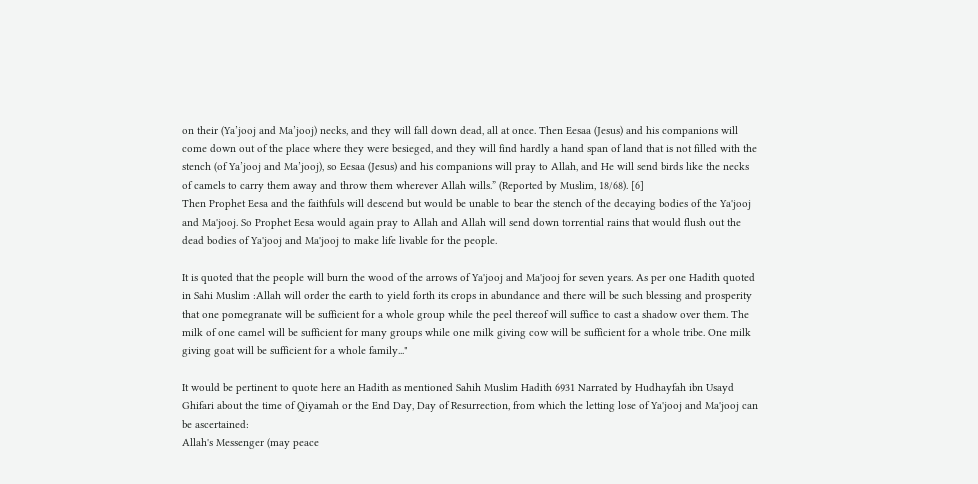on their (Ya’jooj and Ma’jooj) necks, and they will fall down dead, all at once. Then Eesaa (Jesus) and his companions will come down out of the place where they were besieged, and they will find hardly a hand span of land that is not filled with the stench (of Ya’jooj and Ma’jooj), so Eesaa (Jesus) and his companions will pray to Allah, and He will send birds like the necks of camels to carry them away and throw them wherever Allah wills.” (Reported by Muslim, 18/68). [6]
Then Prophet Eesa and the faithfuls will descend but would be unable to bear the stench of the decaying bodies of the Ya'jooj and Ma'jooj. So Prophet Eesa would again pray to Allah and Allah will send down torrential rains that would flush out the dead bodies of Ya'jooj and Ma'jooj to make life livable for the people.

It is quoted that the people will burn the wood of the arrows of Ya'jooj and Ma'jooj for seven years. As per one Hadith quoted in Sahi Muslim :Allah will order the earth to yield forth its crops in abundance and there will be such blessing and prosperity that one pomegranate will be sufficient for a whole group while the peel thereof will suffice to cast a shadow over them. The milk of one camel will be sufficient for many groups while one milk giving cow will be sufficient for a whole tribe. One milk giving goat will be sufficient for a whole family..."

It would be pertinent to quote here an Hadith as mentioned Sahih Muslim Hadith 6931 Narrated by Hudhayfah ibn Usayd Ghifari about the time of Qiyamah or the End Day, Day of Resurrection, from which the letting lose of Ya'jooj and Ma'jooj can be ascertained:
Allah's Messenger (may peace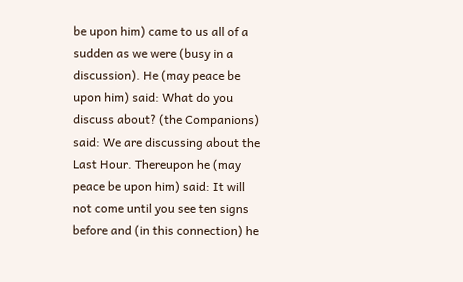be upon him) came to us all of a sudden as we were (busy in a discussion). He (may peace be upon him) said: What do you discuss about? (the Companions) said: We are discussing about the Last Hour. Thereupon he (may peace be upon him) said: It will not come until you see ten signs before and (in this connection) he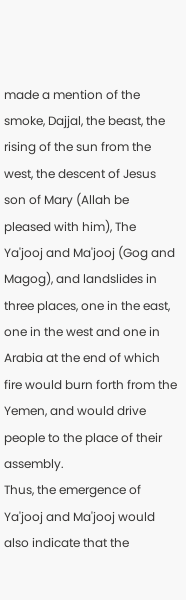made a mention of the smoke, Dajjal, the beast, the rising of the sun from the west, the descent of Jesus son of Mary (Allah be pleased with him), The Ya'jooj and Ma'jooj (Gog and Magog), and landslides in three places, one in the east, one in the west and one in Arabia at the end of which fire would burn forth from the Yemen, and would drive people to the place of their assembly.
Thus, the emergence of Ya'jooj and Ma'jooj would also indicate that the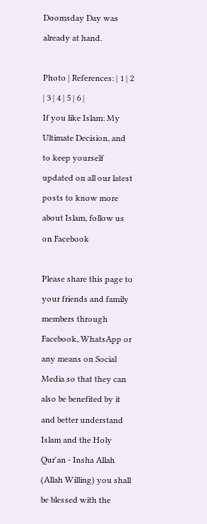Doomsday Day was already at hand.

Photo | References: | 1 | 2 | 3 | 4 | 5 | 6 |
If you like Islam: My Ultimate Decision, and to keep yourself updated on all our latest posts to know more about Islam, follow us on Facebook

Please share this page to your friends and family members through Facebook, WhatsApp or any means on Social Media so that they can also be benefited by it and better understand Islam and the Holy Qur'an - Insha Allah (Allah Willing) you shall be blessed with the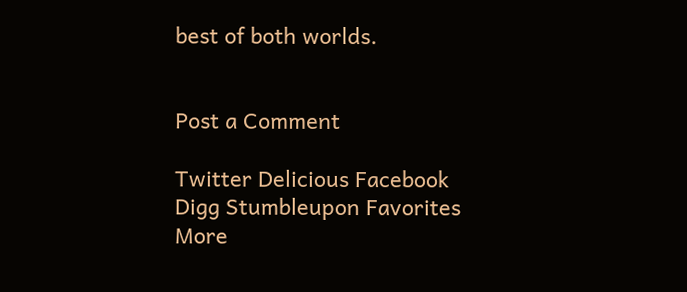best of both worlds.


Post a Comment

Twitter Delicious Facebook Digg Stumbleupon Favorites More